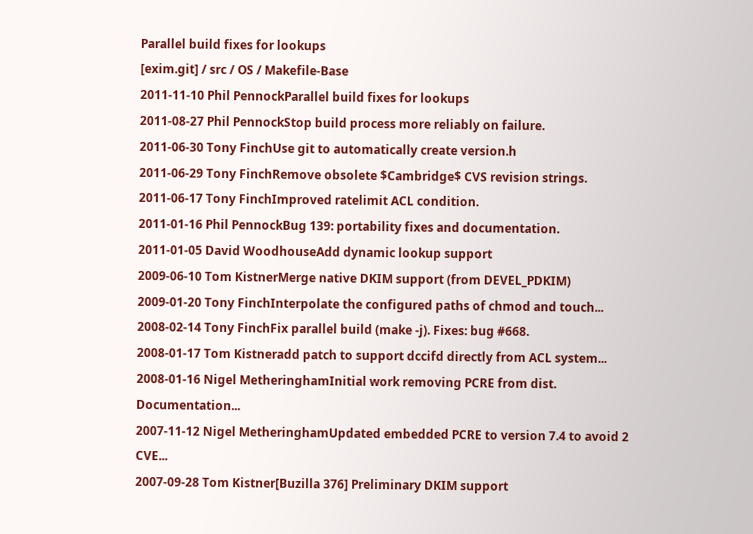Parallel build fixes for lookups
[exim.git] / src / OS / Makefile-Base
2011-11-10 Phil PennockParallel build fixes for lookups
2011-08-27 Phil PennockStop build process more reliably on failure.
2011-06-30 Tony FinchUse git to automatically create version.h
2011-06-29 Tony FinchRemove obsolete $Cambridge$ CVS revision strings.
2011-06-17 Tony FinchImproved ratelimit ACL condition.
2011-01-16 Phil PennockBug 139: portability fixes and documentation.
2011-01-05 David WoodhouseAdd dynamic lookup support
2009-06-10 Tom KistnerMerge native DKIM support (from DEVEL_PDKIM)
2009-01-20 Tony FinchInterpolate the configured paths of chmod and touch...
2008-02-14 Tony FinchFix parallel build (make -j). Fixes: bug #668.
2008-01-17 Tom Kistneradd patch to support dccifd directly from ACL system...
2008-01-16 Nigel MetheringhamInitial work removing PCRE from dist. Documentation...
2007-11-12 Nigel MetheringhamUpdated embedded PCRE to version 7.4 to avoid 2 CVE...
2007-09-28 Tom Kistner[Buzilla 376] Preliminary DKIM support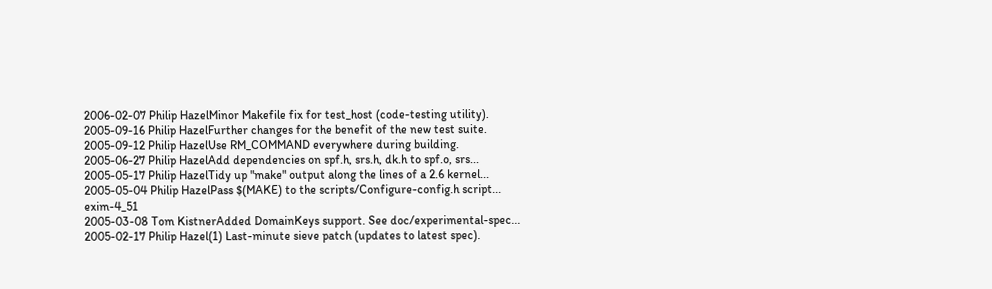2006-02-07 Philip HazelMinor Makefile fix for test_host (code-testing utility).
2005-09-16 Philip HazelFurther changes for the benefit of the new test suite.
2005-09-12 Philip HazelUse RM_COMMAND everywhere during building.
2005-06-27 Philip HazelAdd dependencies on spf.h, srs.h, dk.h to spf.o, srs...
2005-05-17 Philip HazelTidy up "make" output along the lines of a 2.6 kernel...
2005-05-04 Philip HazelPass $(MAKE) to the scripts/Configure-config.h script... exim-4_51
2005-03-08 Tom KistnerAdded DomainKeys support. See doc/experimental-spec...
2005-02-17 Philip Hazel(1) Last-minute sieve patch (updates to latest spec).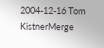2004-12-16 Tom KistnerMerge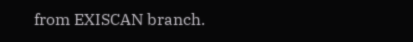from EXISCAN branch.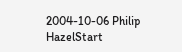2004-10-06 Philip HazelStart